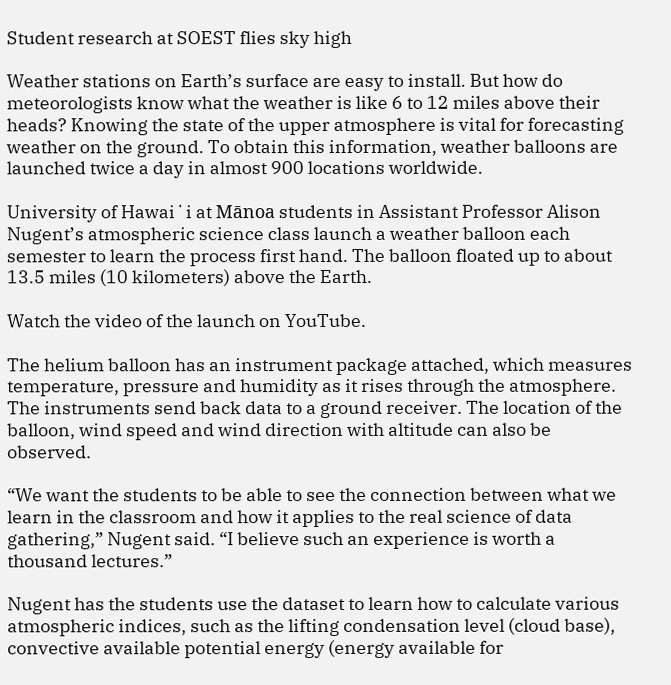Student research at SOEST flies sky high

Weather stations on Earth’s surface are easy to install. But how do meteorologists know what the weather is like 6 to 12 miles above their heads? Knowing the state of the upper atmosphere is vital for forecasting weather on the ground. To obtain this information, weather balloons are launched twice a day in almost 900 locations worldwide.

University of Hawaiʻi at Mānoa students in Assistant Professor Alison Nugent’s atmospheric science class launch a weather balloon each semester to learn the process first hand. The balloon floated up to about 13.5 miles (10 kilometers) above the Earth.

Watch the video of the launch on YouTube.

The helium balloon has an instrument package attached, which measures temperature, pressure and humidity as it rises through the atmosphere. The instruments send back data to a ground receiver. The location of the balloon, wind speed and wind direction with altitude can also be observed.

“We want the students to be able to see the connection between what we learn in the classroom and how it applies to the real science of data gathering,” Nugent said. “I believe such an experience is worth a thousand lectures.”

Nugent has the students use the dataset to learn how to calculate various atmospheric indices, such as the lifting condensation level (cloud base), convective available potential energy (energy available for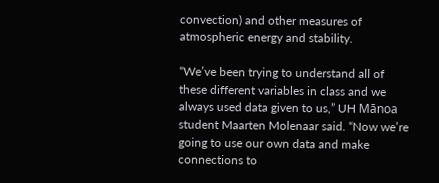convection) and other measures of atmospheric energy and stability.

“We’ve been trying to understand all of these different variables in class and we always used data given to us,” UH Mānoa student Maarten Molenaar said. “Now we’re going to use our own data and make connections to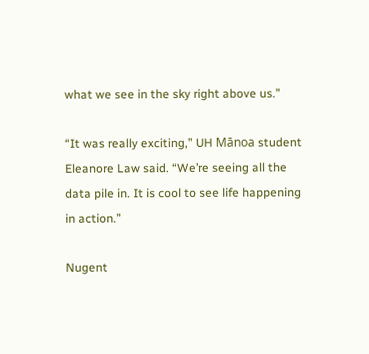what we see in the sky right above us.”

“It was really exciting,” UH Mānoa student Eleanore Law said. “We’re seeing all the data pile in. It is cool to see life happening in action.”

Nugent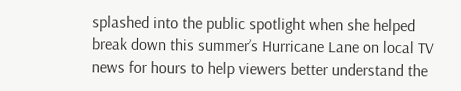splashed into the public spotlight when she helped break down this summer’s Hurricane Lane on local TV news for hours to help viewers better understand the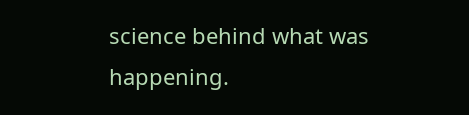science behind what was happening.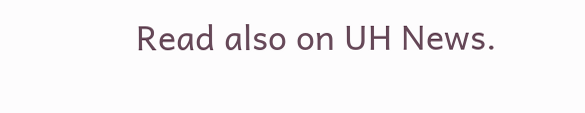Read also on UH News.